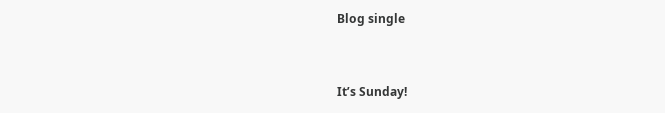Blog single


It’s Sunday!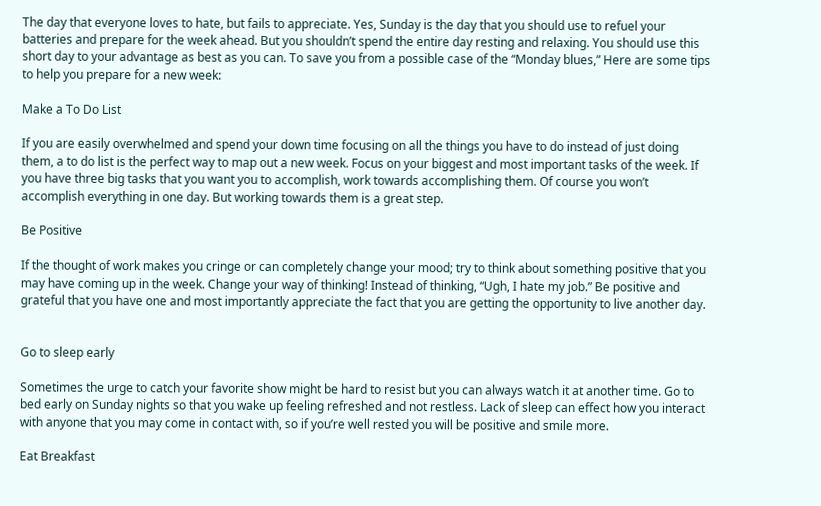The day that everyone loves to hate, but fails to appreciate. Yes, Sunday is the day that you should use to refuel your batteries and prepare for the week ahead. But you shouldn’t spend the entire day resting and relaxing. You should use this short day to your advantage as best as you can. To save you from a possible case of the “Monday blues,” Here are some tips to help you prepare for a new week:

Make a To Do List

If you are easily overwhelmed and spend your down time focusing on all the things you have to do instead of just doing them, a to do list is the perfect way to map out a new week. Focus on your biggest and most important tasks of the week. If you have three big tasks that you want you to accomplish, work towards accomplishing them. Of course you won’t accomplish everything in one day. But working towards them is a great step.

Be Positive

If the thought of work makes you cringe or can completely change your mood; try to think about something positive that you may have coming up in the week. Change your way of thinking! Instead of thinking, “Ugh, I hate my job.” Be positive and grateful that you have one and most importantly appreciate the fact that you are getting the opportunity to live another day.


Go to sleep early

Sometimes the urge to catch your favorite show might be hard to resist but you can always watch it at another time. Go to bed early on Sunday nights so that you wake up feeling refreshed and not restless. Lack of sleep can effect how you interact with anyone that you may come in contact with, so if you’re well rested you will be positive and smile more.

Eat Breakfast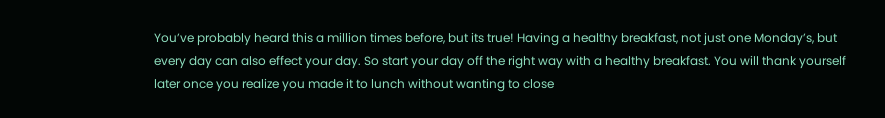You’ve probably heard this a million times before, but its true! Having a healthy breakfast, not just one Monday’s, but every day can also effect your day. So start your day off the right way with a healthy breakfast. You will thank yourself later once you realize you made it to lunch without wanting to close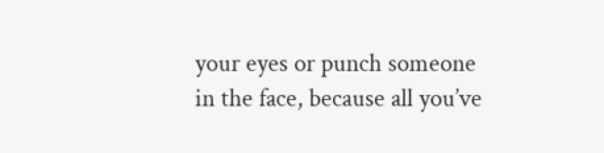your eyes or punch someone in the face, because all you’ve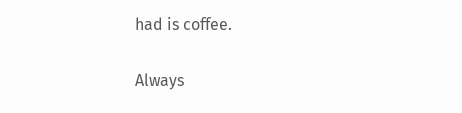had is coffee.

Always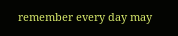remember every day may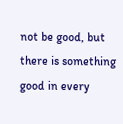not be good, but there is something good in every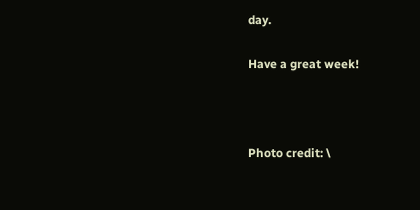day.

Have a great week!



Photo credit: \